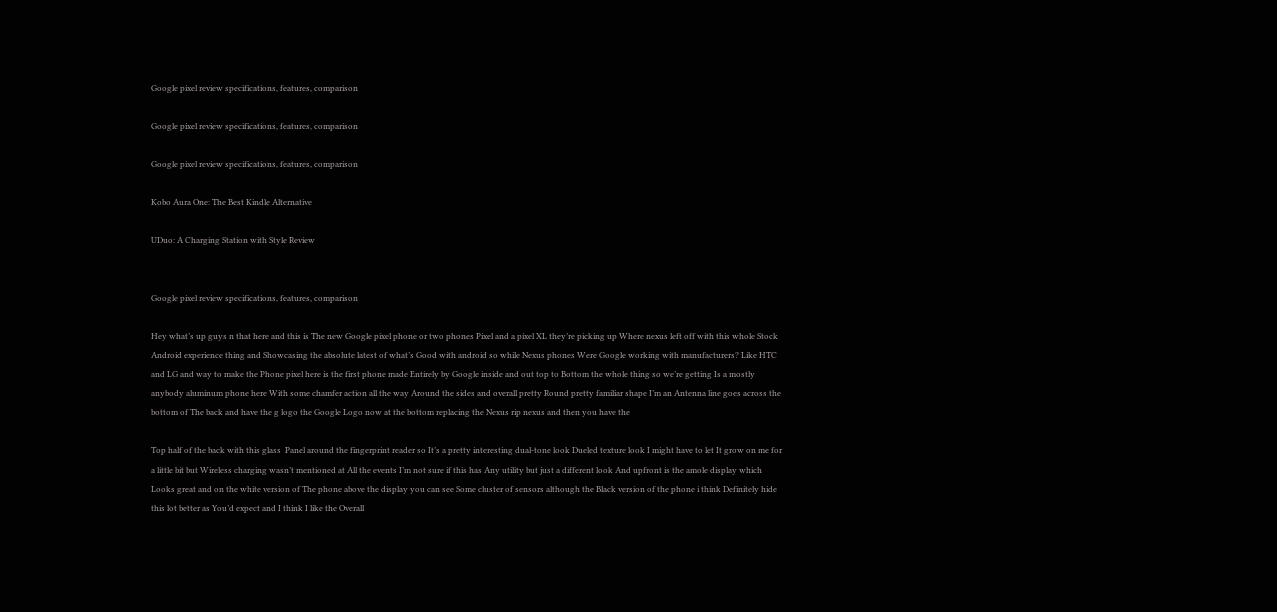Google pixel review specifications, features, comparison

Google pixel review specifications, features, comparison

Google pixel review specifications, features, comparison

Kobo Aura One: The Best Kindle Alternative

UDuo: A Charging Station with Style Review


Google pixel review specifications, features, comparison

Hey what’s up guys n that here and this is The new Google pixel phone or two phones Pixel and a pixel XL they’re picking up Where nexus left off with this whole Stock Android experience thing and Showcasing the absolute latest of what’s Good with android so while Nexus phones Were Google working with manufacturers? Like HTC and LG and way to make the Phone pixel here is the first phone made Entirely by Google inside and out top to Bottom the whole thing so we’re getting Is a mostly anybody aluminum phone here With some chamfer action all the way Around the sides and overall pretty Round pretty familiar shape I’m an Antenna line goes across the bottom of The back and have the g logo the Google Logo now at the bottom replacing the Nexus rip nexus and then you have the

Top half of the back with this glass  Panel around the fingerprint reader so It’s a pretty interesting dual-tone look Dueled texture look I might have to let It grow on me for a little bit but Wireless charging wasn’t mentioned at All the events I’m not sure if this has Any utility but just a different look And upfront is the amole display which Looks great and on the white version of The phone above the display you can see Some cluster of sensors although the Black version of the phone i think Definitely hide this lot better as You’d expect and I think I like the Overall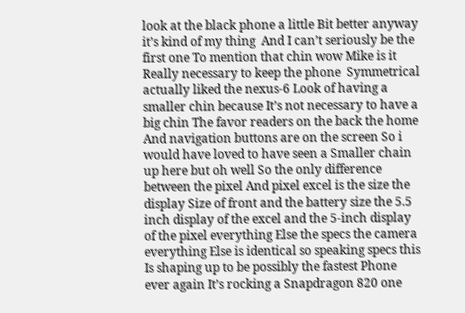look at the black phone a little Bit better anyway it’s kind of my thing  And I can’t seriously be the first one To mention that chin wow Mike is it Really necessary to keep the phone  Symmetrical actually liked the nexus-6 Look of having a smaller chin because It’s not necessary to have a big chin The favor readers on the back the home And navigation buttons are on the screen So i would have loved to have seen a Smaller chain up here but oh well So the only difference between the pixel And pixel excel is the size the display Size of front and the battery size the 5.5 inch display of the excel and the 5-inch display of the pixel everything Else the specs the camera everything Else is identical so speaking specs this Is shaping up to be possibly the fastest Phone ever again It’s rocking a Snapdragon 820 one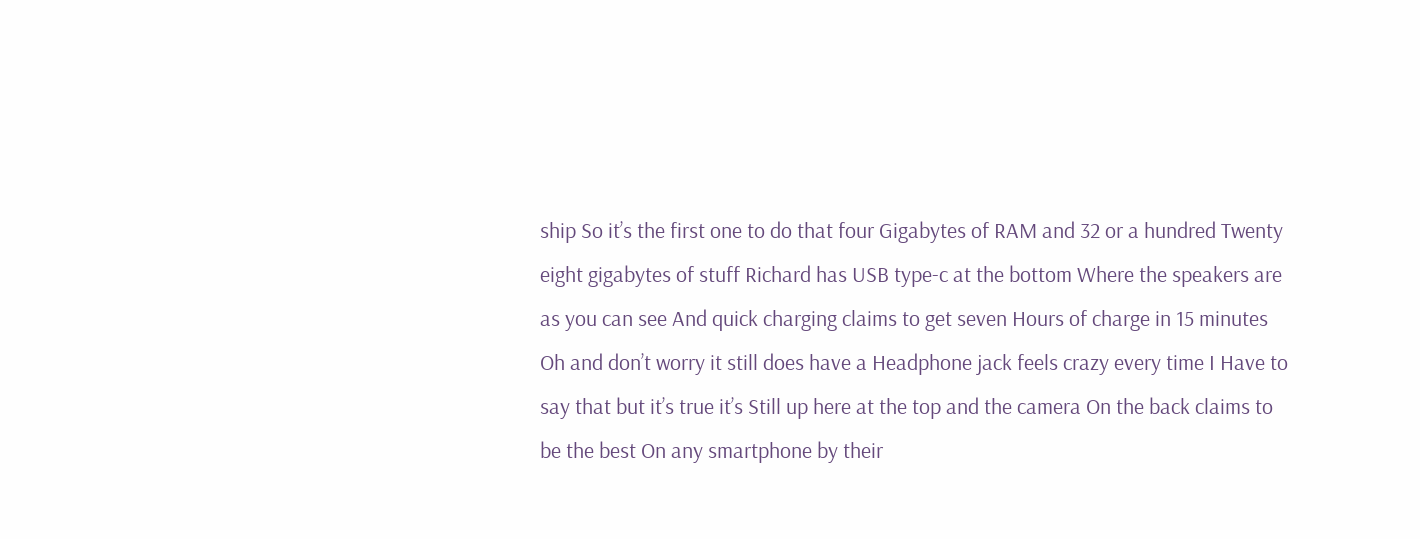ship So it’s the first one to do that four Gigabytes of RAM and 32 or a hundred Twenty eight gigabytes of stuff Richard has USB type-c at the bottom Where the speakers are as you can see And quick charging claims to get seven Hours of charge in 15 minutes Oh and don’t worry it still does have a Headphone jack feels crazy every time I Have to say that but it’s true it’s Still up here at the top and the camera On the back claims to be the best On any smartphone by their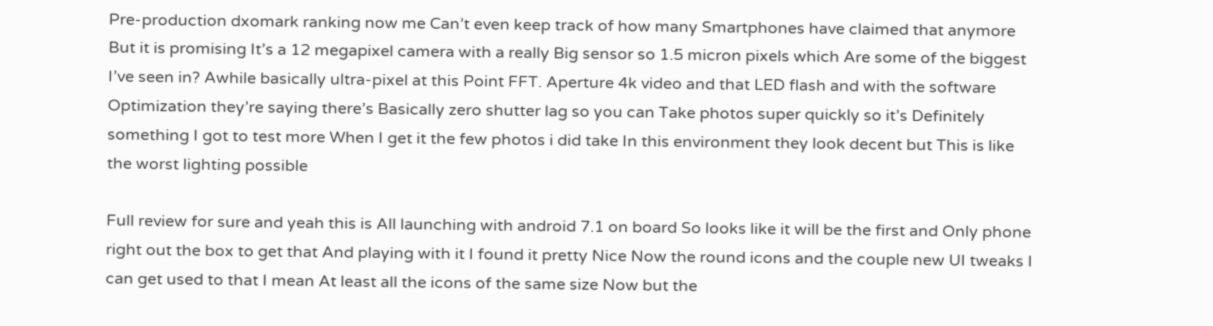Pre-production dxomark ranking now me Can’t even keep track of how many Smartphones have claimed that anymore But it is promising It’s a 12 megapixel camera with a really Big sensor so 1.5 micron pixels which Are some of the biggest I’ve seen in? Awhile basically ultra-pixel at this Point FFT. Aperture 4k video and that LED flash and with the software Optimization they’re saying there’s Basically zero shutter lag so you can Take photos super quickly so it’s Definitely something I got to test more When I get it the few photos i did take In this environment they look decent but This is like the worst lighting possible

Full review for sure and yeah this is All launching with android 7.1 on board So looks like it will be the first and Only phone right out the box to get that And playing with it I found it pretty Nice Now the round icons and the couple new UI tweaks I can get used to that I mean At least all the icons of the same size Now but the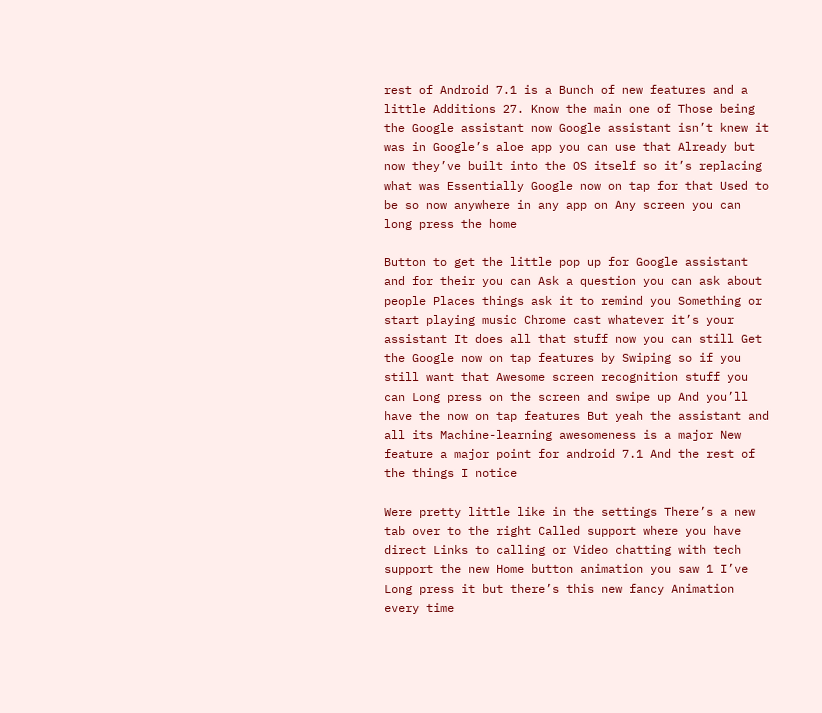rest of Android 7.1 is a Bunch of new features and a little Additions 27. Know the main one of Those being the Google assistant now Google assistant isn’t knew it was in Google’s aloe app you can use that Already but now they’ve built into the OS itself so it’s replacing what was Essentially Google now on tap for that Used to be so now anywhere in any app on Any screen you can long press the home

Button to get the little pop up for Google assistant and for their you can Ask a question you can ask about people Places things ask it to remind you Something or start playing music Chrome cast whatever it’s your assistant It does all that stuff now you can still Get the Google now on tap features by Swiping so if you still want that Awesome screen recognition stuff you can Long press on the screen and swipe up And you’ll have the now on tap features But yeah the assistant and all its Machine-learning awesomeness is a major New feature a major point for android 7.1 And the rest of the things I notice

Were pretty little like in the settings There’s a new tab over to the right Called support where you have direct Links to calling or Video chatting with tech support the new Home button animation you saw 1 I’ve Long press it but there’s this new fancy Animation every time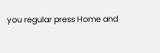you regular press Home and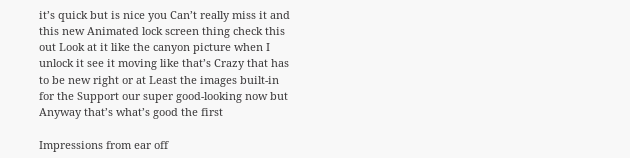it’s quick but is nice you Can’t really miss it and this new Animated lock screen thing check this out Look at it like the canyon picture when I unlock it see it moving like that’s Crazy that has to be new right or at Least the images built-in for the Support our super good-looking now but Anyway that’s what’s good the first

Impressions from ear off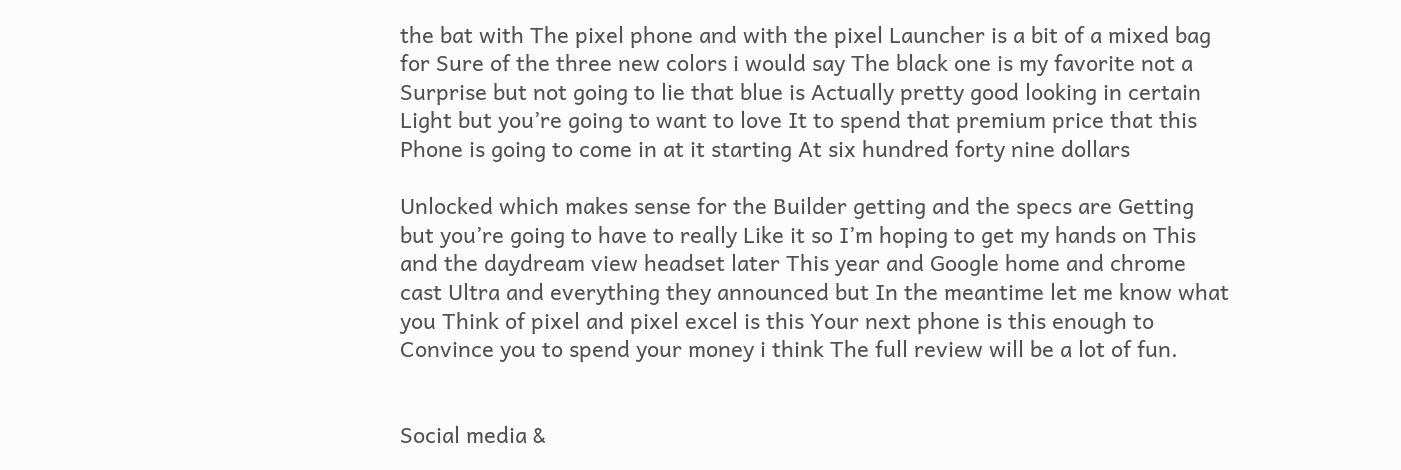the bat with The pixel phone and with the pixel Launcher is a bit of a mixed bag for Sure of the three new colors i would say The black one is my favorite not a Surprise but not going to lie that blue is Actually pretty good looking in certain Light but you’re going to want to love It to spend that premium price that this Phone is going to come in at it starting At six hundred forty nine dollars

Unlocked which makes sense for the Builder getting and the specs are Getting but you’re going to have to really Like it so I’m hoping to get my hands on This and the daydream view headset later This year and Google home and chrome cast Ultra and everything they announced but In the meantime let me know what you Think of pixel and pixel excel is this Your next phone is this enough to Convince you to spend your money i think The full review will be a lot of fun.


Social media &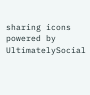sharing icons powered by UltimatelySocial